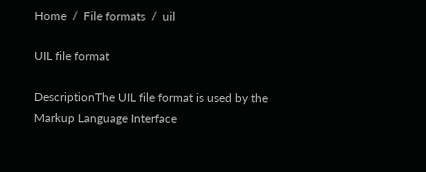Home  /  File formats  /  uil

UIL file format

DescriptionThe UIL file format is used by the Markup Language Interface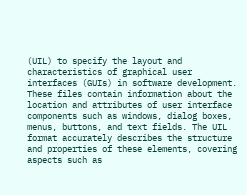(UIL) to specify the layout and characteristics of graphical user interfaces (GUIs) in software development. These files contain information about the location and attributes of user interface components such as windows, dialog boxes, menus, buttons, and text fields. The UIL format accurately describes the structure and properties of these elements, covering aspects such as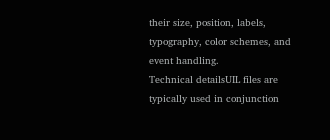their size, position, labels, typography, color schemes, and event handling.
Technical detailsUIL files are typically used in conjunction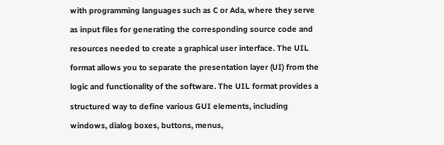with programming languages such as C or Ada, where they serve as input files for generating the corresponding source code and resources needed to create a graphical user interface. The UIL format allows you to separate the presentation layer (UI) from the logic and functionality of the software. The UIL format provides a structured way to define various GUI elements, including windows, dialog boxes, buttons, menus,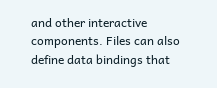and other interactive components. Files can also define data bindings that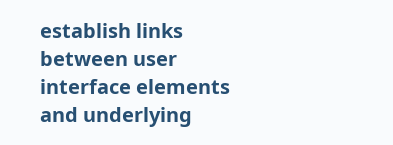establish links between user interface elements and underlying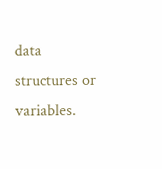data structures or variables.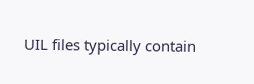UIL files typically contain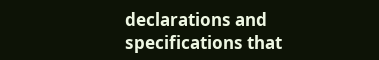declarations and specifications that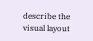describe the visual layout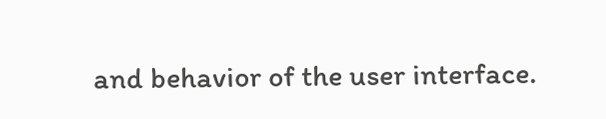and behavior of the user interface.